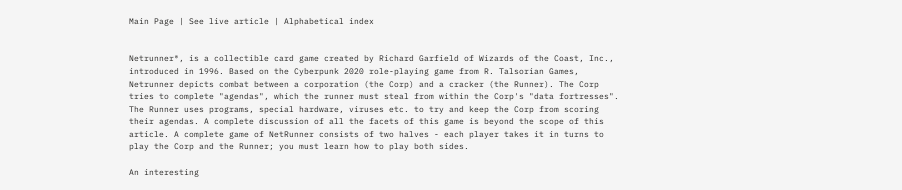Main Page | See live article | Alphabetical index


Netrunner®, is a collectible card game created by Richard Garfield of Wizards of the Coast, Inc., introduced in 1996. Based on the Cyberpunk 2020 role-playing game from R. Talsorian Games, Netrunner depicts combat between a corporation (the Corp) and a cracker (the Runner). The Corp tries to complete "agendas", which the runner must steal from within the Corp's "data fortresses". The Runner uses programs, special hardware, viruses etc. to try and keep the Corp from scoring their agendas. A complete discussion of all the facets of this game is beyond the scope of this article. A complete game of NetRunner consists of two halves - each player takes it in turns to play the Corp and the Runner; you must learn how to play both sides.

An interesting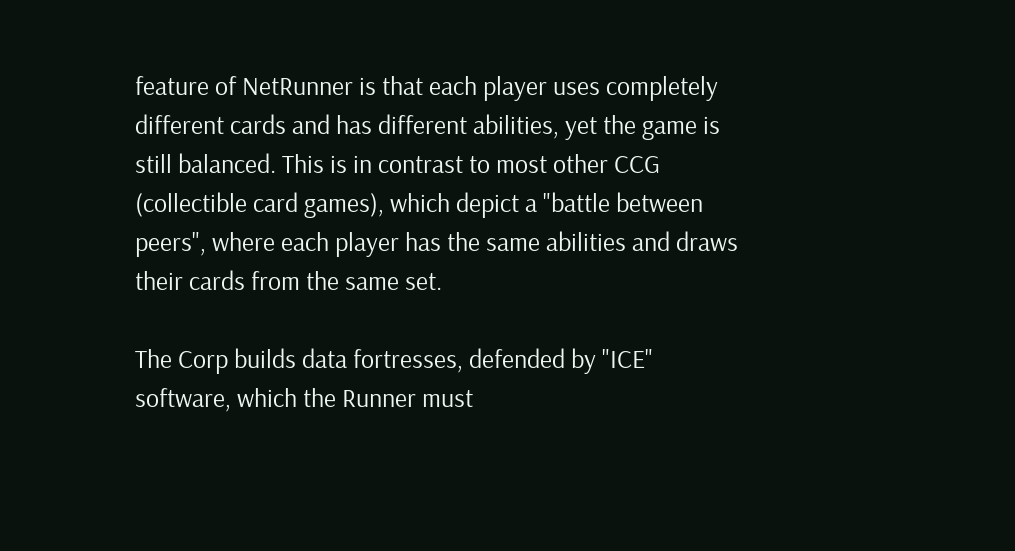feature of NetRunner is that each player uses completely different cards and has different abilities, yet the game is still balanced. This is in contrast to most other CCG (collectible card games), which depict a "battle between peers", where each player has the same abilities and draws their cards from the same set.

The Corp builds data fortresses, defended by "ICE" software, which the Runner must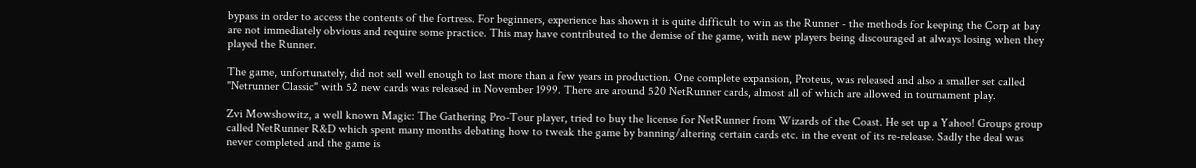bypass in order to access the contents of the fortress. For beginners, experience has shown it is quite difficult to win as the Runner - the methods for keeping the Corp at bay are not immediately obvious and require some practice. This may have contributed to the demise of the game, with new players being discouraged at always losing when they played the Runner.

The game, unfortunately, did not sell well enough to last more than a few years in production. One complete expansion, Proteus, was released and also a smaller set called "Netrunner Classic" with 52 new cards was released in November 1999. There are around 520 NetRunner cards, almost all of which are allowed in tournament play.

Zvi Mowshowitz, a well known Magic: The Gathering Pro-Tour player, tried to buy the license for NetRunner from Wizards of the Coast. He set up a Yahoo! Groups group called NetRunner R&D which spent many months debating how to tweak the game by banning/altering certain cards etc. in the event of its re-release. Sadly the deal was never completed and the game is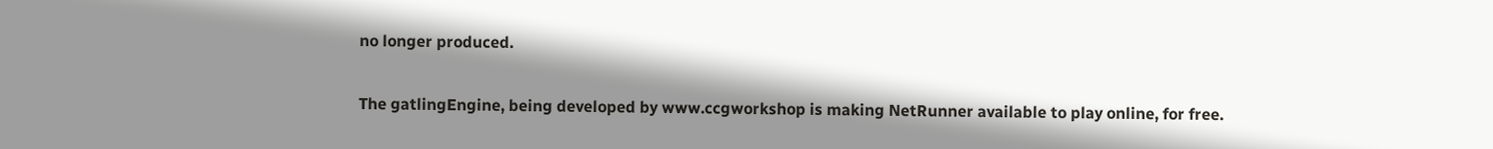no longer produced.

The gatlingEngine, being developed by www.ccgworkshop is making NetRunner available to play online, for free.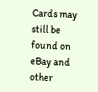Cards may still be found on eBay and other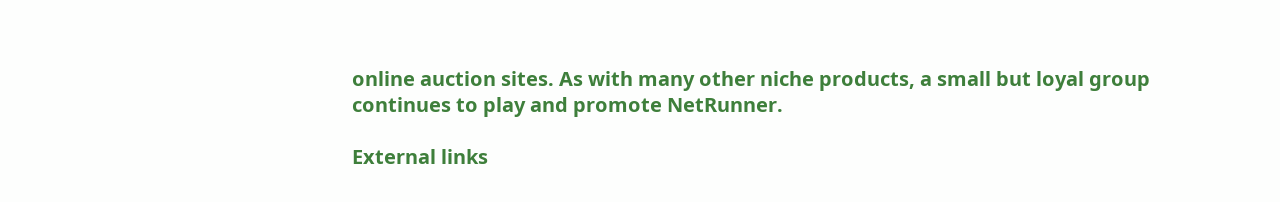online auction sites. As with many other niche products, a small but loyal group continues to play and promote NetRunner.

External links